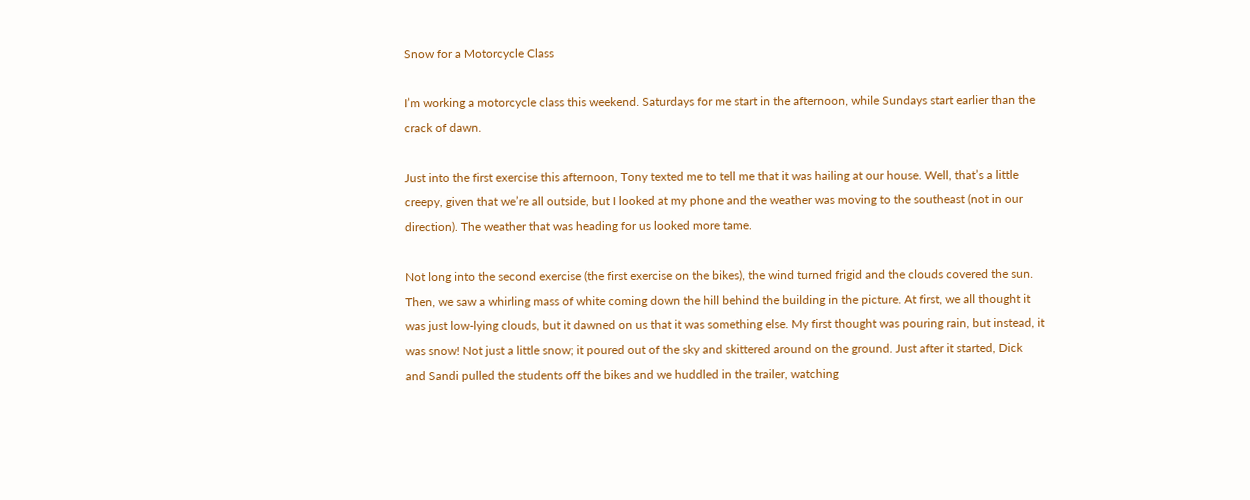Snow for a Motorcycle Class

I’m working a motorcycle class this weekend. Saturdays for me start in the afternoon, while Sundays start earlier than the crack of dawn.

Just into the first exercise this afternoon, Tony texted me to tell me that it was hailing at our house. Well, that’s a little creepy, given that we’re all outside, but I looked at my phone and the weather was moving to the southeast (not in our direction). The weather that was heading for us looked more tame.

Not long into the second exercise (the first exercise on the bikes), the wind turned frigid and the clouds covered the sun. Then, we saw a whirling mass of white coming down the hill behind the building in the picture. At first, we all thought it was just low-lying clouds, but it dawned on us that it was something else. My first thought was pouring rain, but instead, it was snow! Not just a little snow; it poured out of the sky and skittered around on the ground. Just after it started, Dick and Sandi pulled the students off the bikes and we huddled in the trailer, watching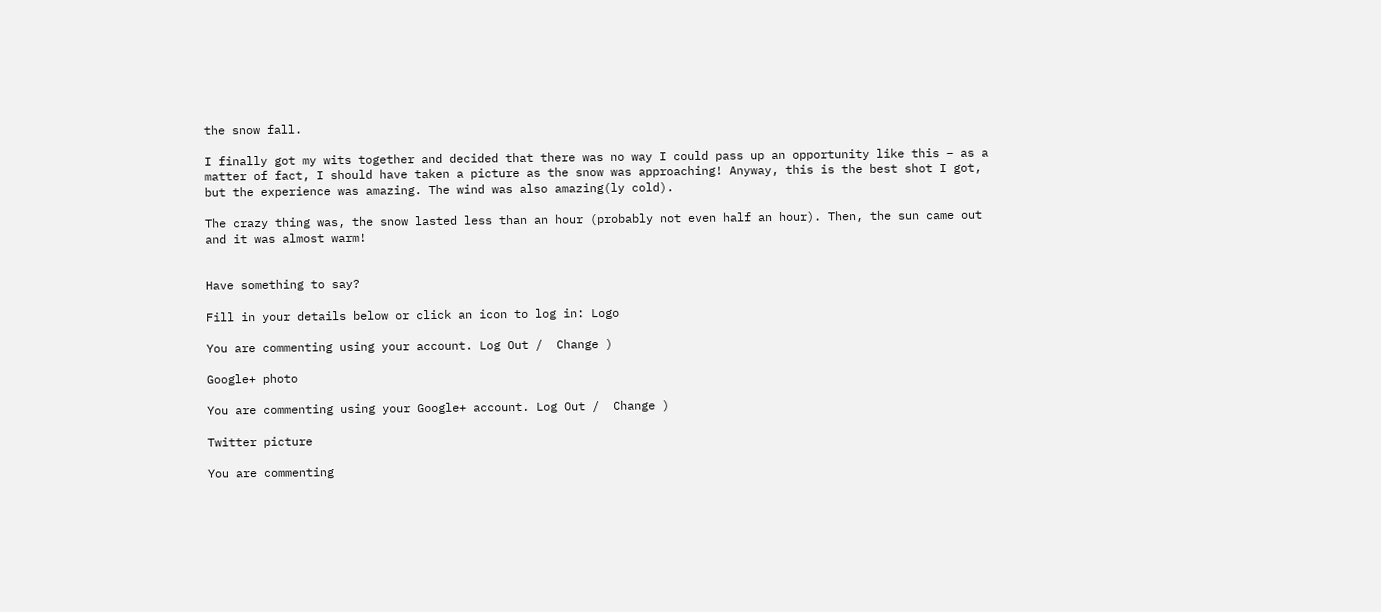the snow fall.

I finally got my wits together and decided that there was no way I could pass up an opportunity like this – as a matter of fact, I should have taken a picture as the snow was approaching! Anyway, this is the best shot I got, but the experience was amazing. The wind was also amazing(ly cold).

The crazy thing was, the snow lasted less than an hour (probably not even half an hour). Then, the sun came out and it was almost warm!


Have something to say?

Fill in your details below or click an icon to log in: Logo

You are commenting using your account. Log Out /  Change )

Google+ photo

You are commenting using your Google+ account. Log Out /  Change )

Twitter picture

You are commenting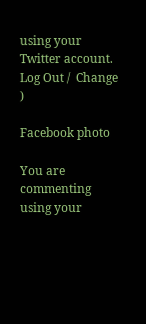using your Twitter account. Log Out /  Change )

Facebook photo

You are commenting using your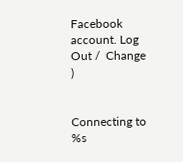Facebook account. Log Out /  Change )


Connecting to %s